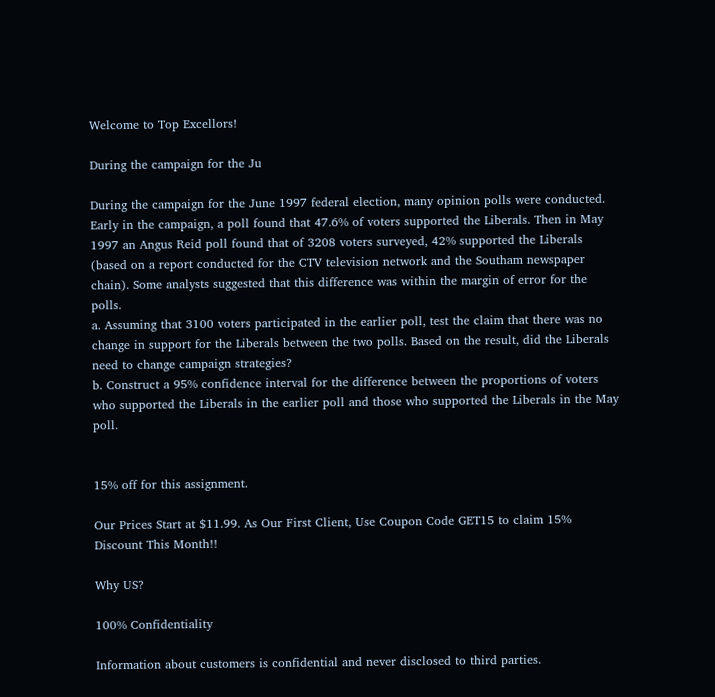Welcome to Top Excellors!

During the campaign for the Ju

During the campaign for the June 1997 federal election, many opinion polls were conducted. Early in the campaign, a poll found that 47.6% of voters supported the Liberals. Then in May 1997 an Angus Reid poll found that of 3208 voters surveyed, 42% supported the Liberals (based on a report conducted for the CTV television network and the Southam newspaper chain). Some analysts suggested that this difference was within the margin of error for the polls.
a. Assuming that 3100 voters participated in the earlier poll, test the claim that there was no change in support for the Liberals between the two polls. Based on the result, did the Liberals need to change campaign strategies?
b. Construct a 95% confidence interval for the difference between the proportions of voters who supported the Liberals in the earlier poll and those who supported the Liberals in the May poll.


15% off for this assignment.

Our Prices Start at $11.99. As Our First Client, Use Coupon Code GET15 to claim 15% Discount This Month!!

Why US?

100% Confidentiality

Information about customers is confidential and never disclosed to third parties.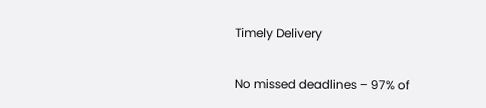Timely Delivery

No missed deadlines – 97% of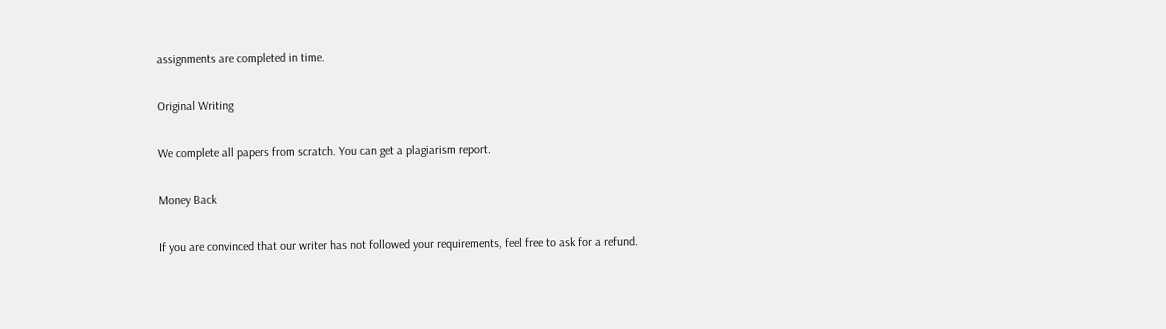assignments are completed in time.

Original Writing

We complete all papers from scratch. You can get a plagiarism report.

Money Back

If you are convinced that our writer has not followed your requirements, feel free to ask for a refund.